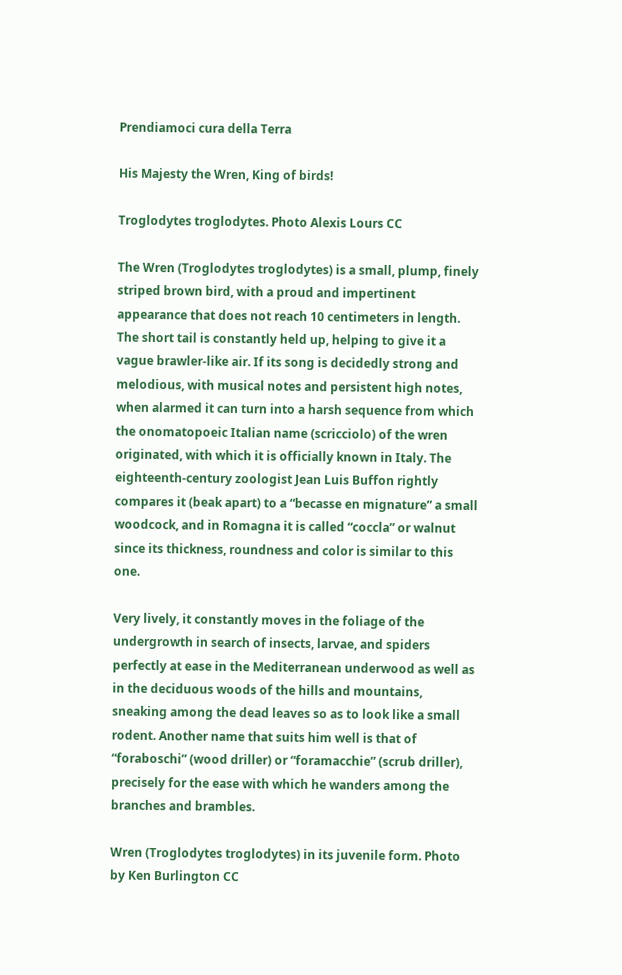Prendiamoci cura della Terra

His Majesty the Wren, King of birds!

Troglodytes troglodytes. Photo Alexis Lours CC

The Wren (Troglodytes troglodytes) is a small, plump, finely striped brown bird, with a proud and impertinent appearance that does not reach 10 centimeters in length. The short tail is constantly held up, helping to give it a vague brawler-like air. If its song is decidedly strong and melodious, with musical notes and persistent high notes, when alarmed it can turn into a harsh sequence from which the onomatopoeic Italian name (scricciolo) of the wren originated, with which it is officially known in Italy. The eighteenth-century zoologist Jean Luis Buffon rightly compares it (beak apart) to a “becasse en mignature” a small woodcock, and in Romagna it is called “coccla” or walnut since its thickness, roundness and color is similar to this one.

Very lively, it constantly moves in the foliage of the undergrowth in search of insects, larvae, and spiders perfectly at ease in the Mediterranean underwood as well as in the deciduous woods of the hills and mountains, sneaking among the dead leaves so as to look like a small rodent. Another name that suits him well is that of “foraboschi” (wood driller) or “foramacchie” (scrub driller), precisely for the ease with which he wanders among the branches and brambles.

Wren (Troglodytes troglodytes) in its juvenile form. Photo by Ken Burlington CC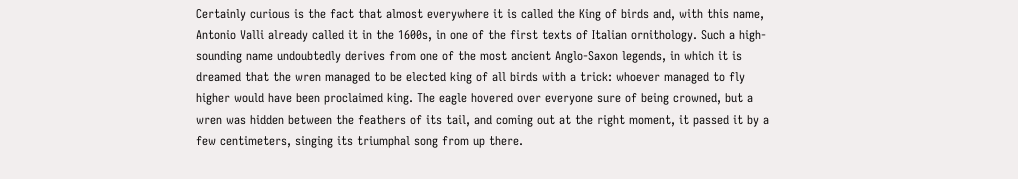Certainly curious is the fact that almost everywhere it is called the King of birds and, with this name, Antonio Valli already called it in the 1600s, in one of the first texts of Italian ornithology. Such a high-sounding name undoubtedly derives from one of the most ancient Anglo-Saxon legends, in which it is dreamed that the wren managed to be elected king of all birds with a trick: whoever managed to fly higher would have been proclaimed king. The eagle hovered over everyone sure of being crowned, but a wren was hidden between the feathers of its tail, and coming out at the right moment, it passed it by a few centimeters, singing its triumphal song from up there.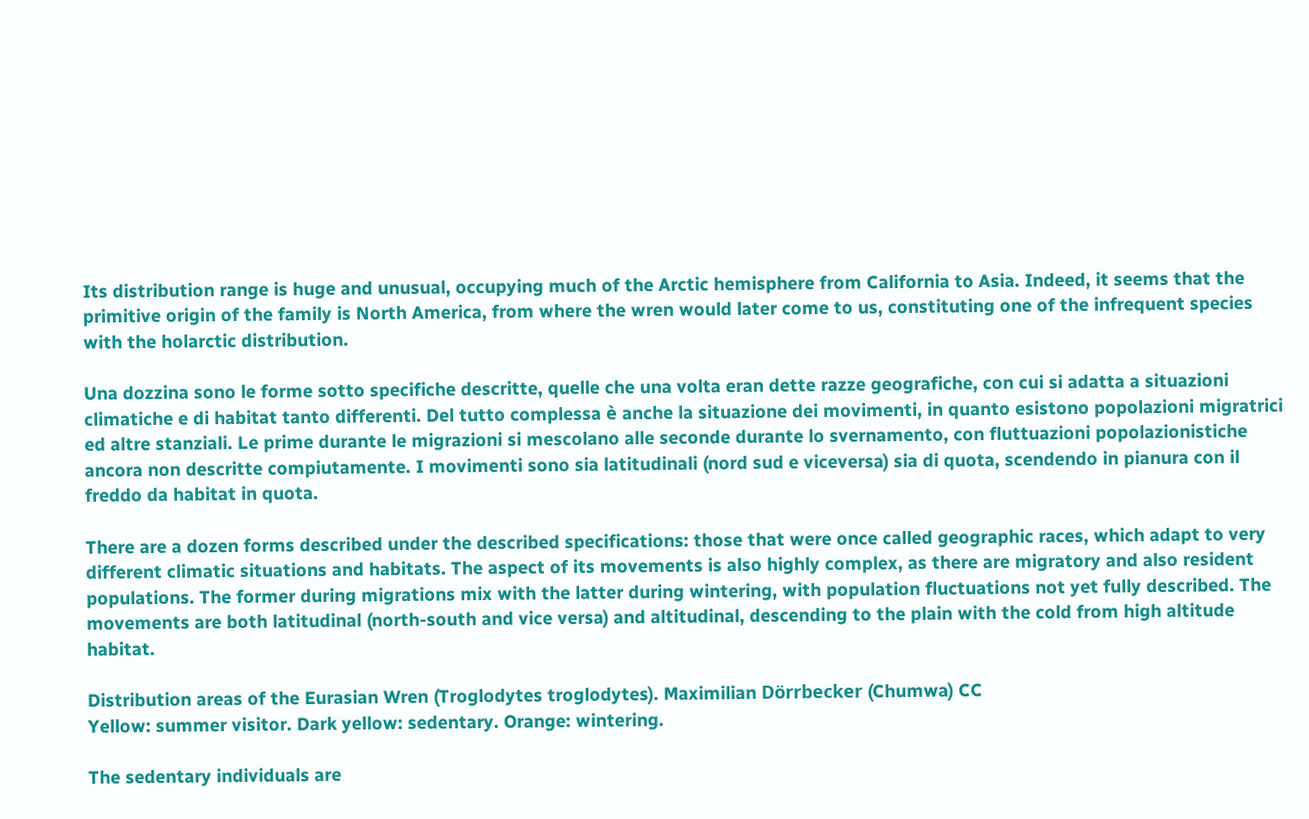Its distribution range is huge and unusual, occupying much of the Arctic hemisphere from California to Asia. Indeed, it seems that the primitive origin of the family is North America, from where the wren would later come to us, constituting one of the infrequent species with the holarctic distribution.

Una dozzina sono le forme sotto specifiche descritte, quelle che una volta eran dette razze geografiche, con cui si adatta a situazioni climatiche e di habitat tanto differenti. Del tutto complessa è anche la situazione dei movimenti, in quanto esistono popolazioni migratrici ed altre stanziali. Le prime durante le migrazioni si mescolano alle seconde durante lo svernamento, con fluttuazioni popolazionistiche ancora non descritte compiutamente. I movimenti sono sia latitudinali (nord sud e viceversa) sia di quota, scendendo in pianura con il freddo da habitat in quota.

There are a dozen forms described under the described specifications: those that were once called geographic races, which adapt to very different climatic situations and habitats. The aspect of its movements is also highly complex, as there are migratory and also resident populations. The former during migrations mix with the latter during wintering, with population fluctuations not yet fully described. The movements are both latitudinal (north-south and vice versa) and altitudinal, descending to the plain with the cold from high altitude habitat.

Distribution areas of the Eurasian Wren (Troglodytes troglodytes). Maximilian Dörrbecker (Chumwa) CC
Yellow: summer visitor. Dark yellow: sedentary. Orange: wintering.

The sedentary individuals are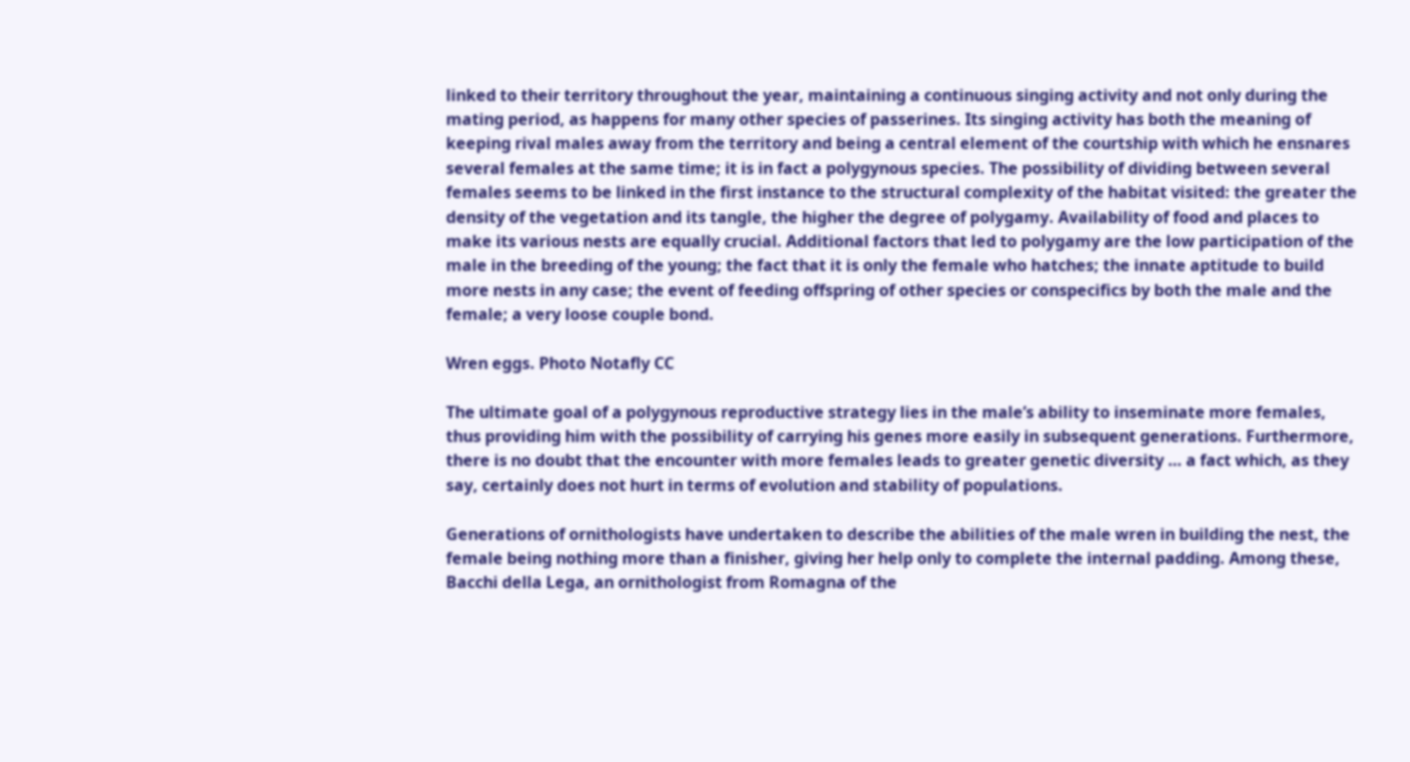linked to their territory throughout the year, maintaining a continuous singing activity and not only during the mating period, as happens for many other species of passerines. Its singing activity has both the meaning of keeping rival males away from the territory and being a central element of the courtship with which he ensnares several females at the same time; it is in fact a polygynous species. The possibility of dividing between several females seems to be linked in the first instance to the structural complexity of the habitat visited: the greater the density of the vegetation and its tangle, the higher the degree of polygamy. Availability of food and places to make its various nests are equally crucial. Additional factors that led to polygamy are the low participation of the male in the breeding of the young; the fact that it is only the female who hatches; the innate aptitude to build more nests in any case; the event of feeding offspring of other species or conspecifics by both the male and the female; a very loose couple bond.

Wren eggs. Photo Notafly CC

The ultimate goal of a polygynous reproductive strategy lies in the male’s ability to inseminate more females, thus providing him with the possibility of carrying his genes more easily in subsequent generations. Furthermore, there is no doubt that the encounter with more females leads to greater genetic diversity … a fact which, as they say, certainly does not hurt in terms of evolution and stability of populations.

Generations of ornithologists have undertaken to describe the abilities of the male wren in building the nest, the female being nothing more than a finisher, giving her help only to complete the internal padding. Among these, Bacchi della Lega, an ornithologist from Romagna of the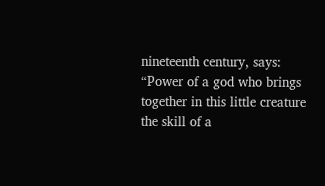nineteenth century, says: “Power of a god who brings together in this little creature the skill of a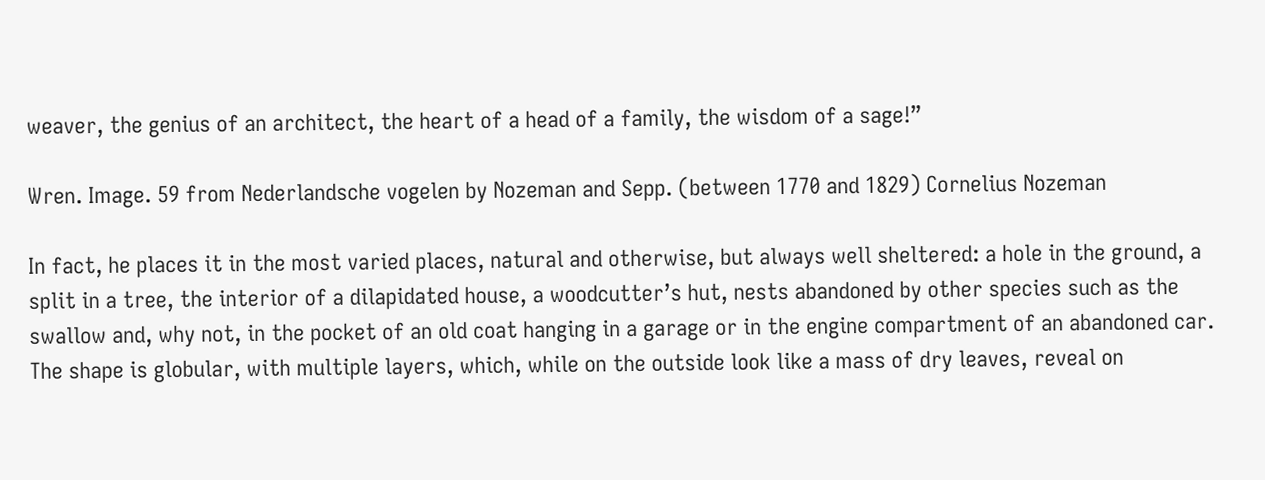weaver, the genius of an architect, the heart of a head of a family, the wisdom of a sage!”

Wren. Image. 59 from Nederlandsche vogelen by Nozeman and Sepp. (between 1770 and 1829) Cornelius Nozeman

In fact, he places it in the most varied places, natural and otherwise, but always well sheltered: a hole in the ground, a split in a tree, the interior of a dilapidated house, a woodcutter’s hut, nests abandoned by other species such as the swallow and, why not, in the pocket of an old coat hanging in a garage or in the engine compartment of an abandoned car. The shape is globular, with multiple layers, which, while on the outside look like a mass of dry leaves, reveal on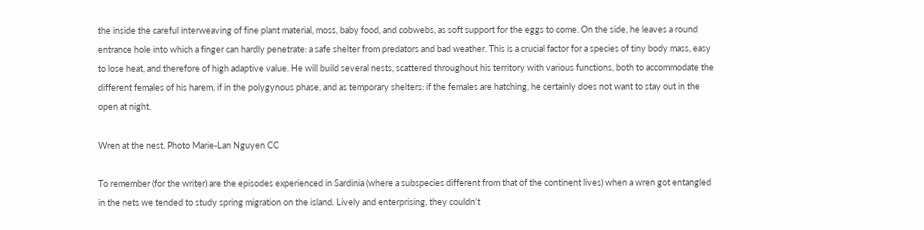the inside the careful interweaving of fine plant material, moss, baby food, and cobwebs, as soft support for the eggs to come. On the side, he leaves a round entrance hole into which a finger can hardly penetrate: a safe shelter from predators and bad weather. This is a crucial factor for a species of tiny body mass, easy to lose heat, and therefore of high adaptive value. He will build several nests, scattered throughout his territory with various functions, both to accommodate the different females of his harem, if in the polygynous phase, and as temporary shelters: if the females are hatching, he certainly does not want to stay out in the open at night.

Wren at the nest. Photo Marie-Lan Nguyen CC

To remember (for the writer) are the episodes experienced in Sardinia (where a subspecies different from that of the continent lives) when a wren got entangled in the nets we tended to study spring migration on the island. Lively and enterprising, they couldn’t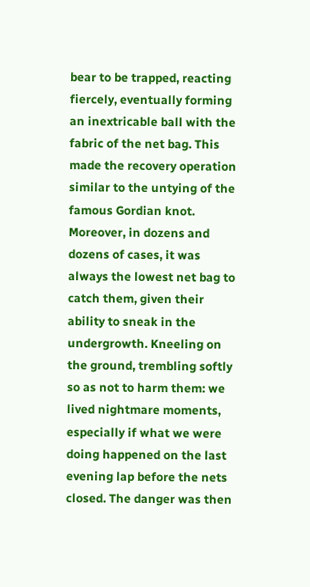bear to be trapped, reacting fiercely, eventually forming an inextricable ball with the fabric of the net bag. This made the recovery operation similar to the untying of the famous Gordian knot. Moreover, in dozens and dozens of cases, it was always the lowest net bag to catch them, given their ability to sneak in the undergrowth. Kneeling on the ground, trembling softly so as not to harm them: we lived nightmare moments, especially if what we were doing happened on the last evening lap before the nets closed. The danger was then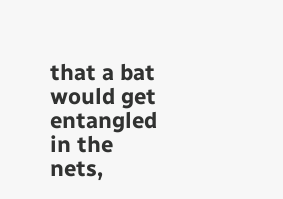that a bat would get entangled in the nets,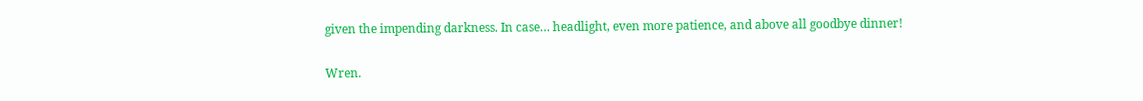given the impending darkness. In case… headlight, even more patience, and above all goodbye dinner!

Wren.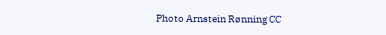Photo Arnstein Rønning CC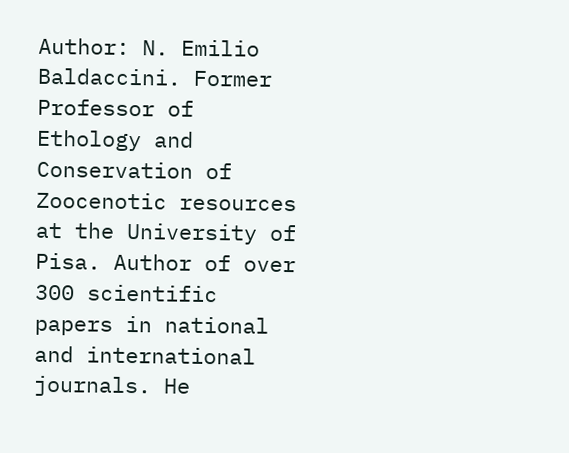Author: N. Emilio Baldaccini. Former Professor of Ethology and Conservation of Zoocenotic resources at the University of Pisa. Author of over 300 scientific papers in national and international journals. He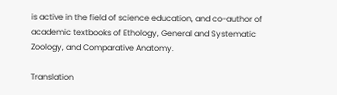is active in the field of science education, and co-author of academic textbooks of Ethology, General and Systematic Zoology, and Comparative Anatomy.

Translation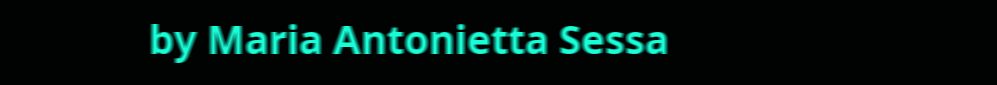by Maria Antonietta Sessa